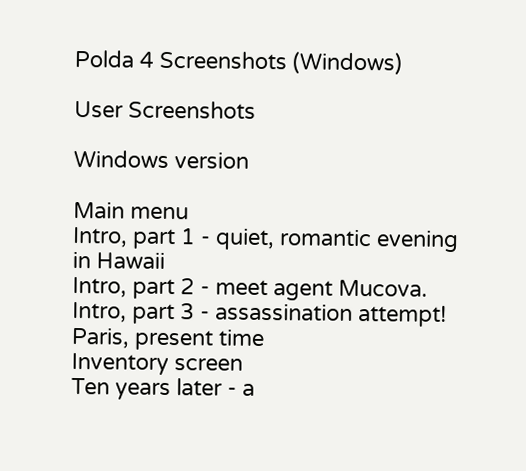Polda 4 Screenshots (Windows)

User Screenshots

Windows version

Main menu
Intro, part 1 - quiet, romantic evening in Hawaii
Intro, part 2 - meet agent Mucova.
Intro, part 3 - assassination attempt!
Paris, present time
Inventory screen
Ten years later - a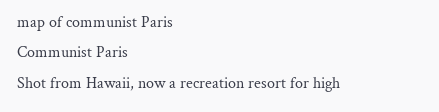map of communist Paris
Communist Paris
Shot from Hawaii, now a recreation resort for high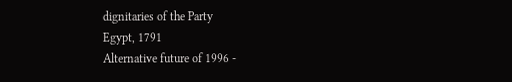dignitaries of the Party
Egypt, 1791
Alternative future of 1996 -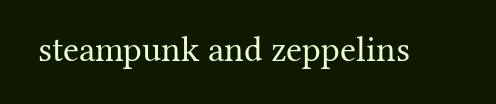steampunk and zeppelins